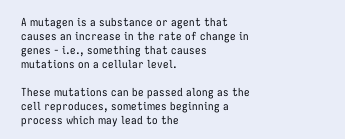A mutagen is a substance or agent that causes an increase in the rate of change in genes - i.e., something that causes mutations on a cellular level.

These mutations can be passed along as the cell reproduces, sometimes beginning a process which may lead to the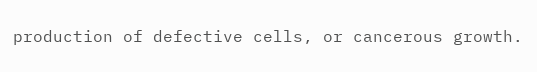production of defective cells, or cancerous growth.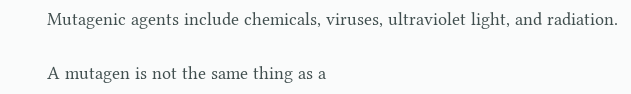Mutagenic agents include chemicals, viruses, ultraviolet light, and radiation.

A mutagen is not the same thing as a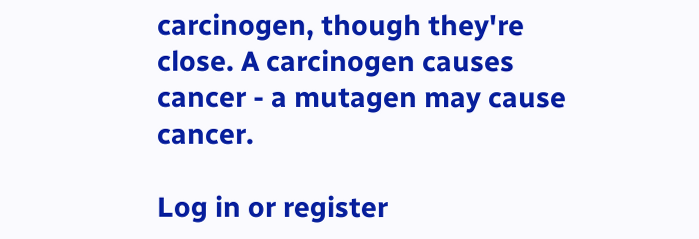carcinogen, though they're close. A carcinogen causes cancer - a mutagen may cause cancer.

Log in or register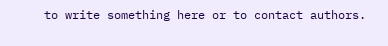to write something here or to contact authors.